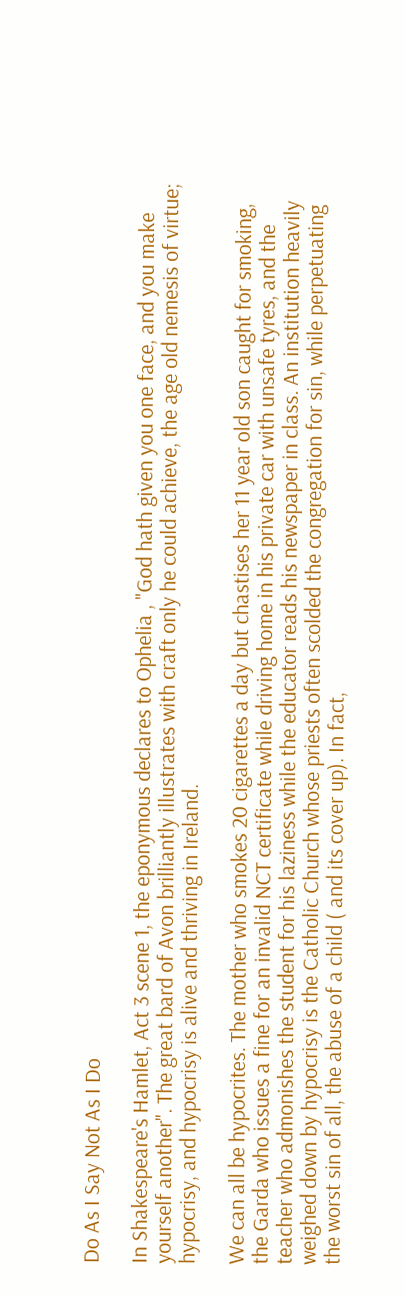Do As I Say Not As I Do

In Shakespeare's Hamlet, Act 3 scene 1, the eponymous declares to Ophelia , "God hath given you one face, and you make yourself another". The great bard of Avon brilliantly illustrates with craft only he could achieve, the age old nemesis of virtue; hypocrisy, and hypocrisy is alive and thriving in Ireland.

We can all be hypocrites. The mother who smokes 20 cigarettes a day but chastises her 11 year old son caught for smoking, the Garda who issues a fine for an invalid NCT certificate while driving home in his private car with unsafe tyres, and the teacher who admonishes the student for his laziness while the educator reads his newspaper in class. An institution heavily weighed down by hypocrisy is the Catholic Church whose priests often scolded the congregation for sin, while perpetuating the worst sin of all, the abuse of a child ( and its cover up). In fact,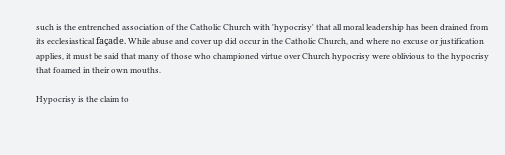such is the entrenched association of the Catholic Church with 'hypocrisy' that all moral leadership has been drained from its ecclesiastical façade. While abuse and cover up did occur in the Catholic Church, and where no excuse or justification applies, it must be said that many of those who championed virtue over Church hypocrisy were oblivious to the hypocrisy that foamed in their own mouths.

Hypocrisy is the claim to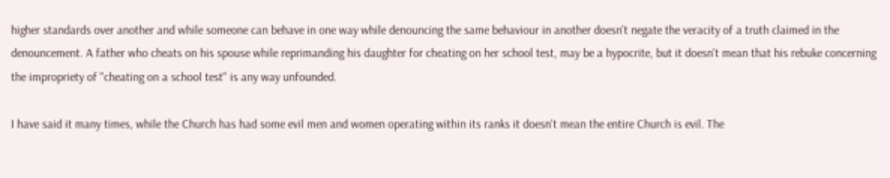higher standards over another and while someone can behave in one way while denouncing the same behaviour in another doesn't negate the veracity of a truth claimed in the denouncement. A father who cheats on his spouse while reprimanding his daughter for cheating on her school test, may be a hypocrite, but it doesn't mean that his rebuke concerning the impropriety of "cheating on a school test" is any way unfounded.

I have said it many times, while the Church has had some evil men and women operating within its ranks it doesn't mean the entire Church is evil. The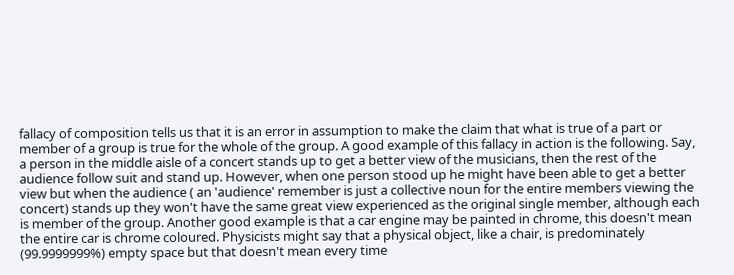fallacy of composition tells us that it is an error in assumption to make the claim that what is true of a part or member of a group is true for the whole of the group. A good example of this fallacy in action is the following. Say, a person in the middle aisle of a concert stands up to get a better view of the musicians, then the rest of the audience follow suit and stand up. However, when one person stood up he might have been able to get a better view but when the audience ( an 'audience' remember is just a collective noun for the entire members viewing the concert) stands up they won't have the same great view experienced as the original single member, although each is member of the group. Another good example is that a car engine may be painted in chrome, this doesn't mean the entire car is chrome coloured. Physicists might say that a physical object, like a chair, is predominately (99.9999999%) empty space but that doesn't mean every time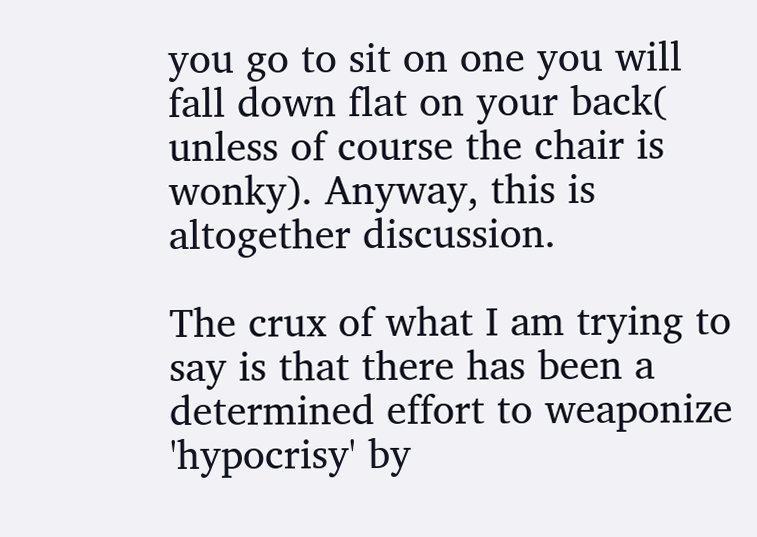you go to sit on one you will fall down flat on your back( unless of course the chair is wonky). Anyway, this is altogether discussion.

The crux of what I am trying to say is that there has been a determined effort to weaponize 'hypocrisy' by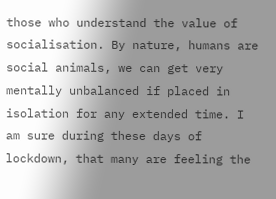those who understand the value of socialisation. By nature, humans are social animals, we can get very mentally unbalanced if placed in isolation for any extended time. I am sure during these days of lockdown, that many are feeling the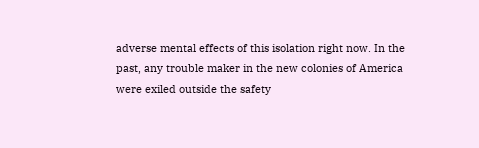adverse mental effects of this isolation right now. In the past, any trouble maker in the new colonies of America were exiled outside the safety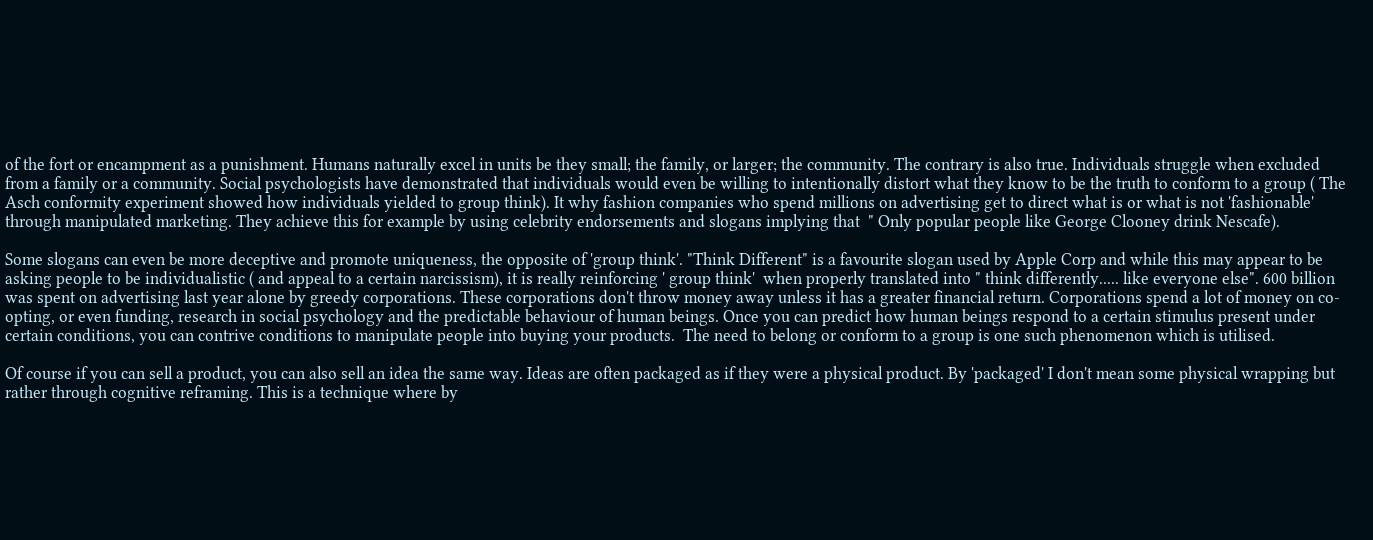of the fort or encampment as a punishment. Humans naturally excel in units be they small; the family, or larger; the community. The contrary is also true. Individuals struggle when excluded from a family or a community. Social psychologists have demonstrated that individuals would even be willing to intentionally distort what they know to be the truth to conform to a group ( The Asch conformity experiment showed how individuals yielded to group think). It why fashion companies who spend millions on advertising get to direct what is or what is not 'fashionable' through manipulated marketing. They achieve this for example by using celebrity endorsements and slogans implying that  " Only popular people like George Clooney drink Nescafe).

Some slogans can even be more deceptive and promote uniqueness, the opposite of 'group think'. "Think Different" is a favourite slogan used by Apple Corp and while this may appear to be asking people to be individualistic ( and appeal to a certain narcissism), it is really reinforcing ' group think'  when properly translated into " think differently..... like everyone else". 600 billion was spent on advertising last year alone by greedy corporations. These corporations don't throw money away unless it has a greater financial return. Corporations spend a lot of money on co-opting, or even funding, research in social psychology and the predictable behaviour of human beings. Once you can predict how human beings respond to a certain stimulus present under certain conditions, you can contrive conditions to manipulate people into buying your products.  The need to belong or conform to a group is one such phenomenon which is utilised.

Of course if you can sell a product, you can also sell an idea the same way. Ideas are often packaged as if they were a physical product. By 'packaged' I don't mean some physical wrapping but rather through cognitive reframing. This is a technique where by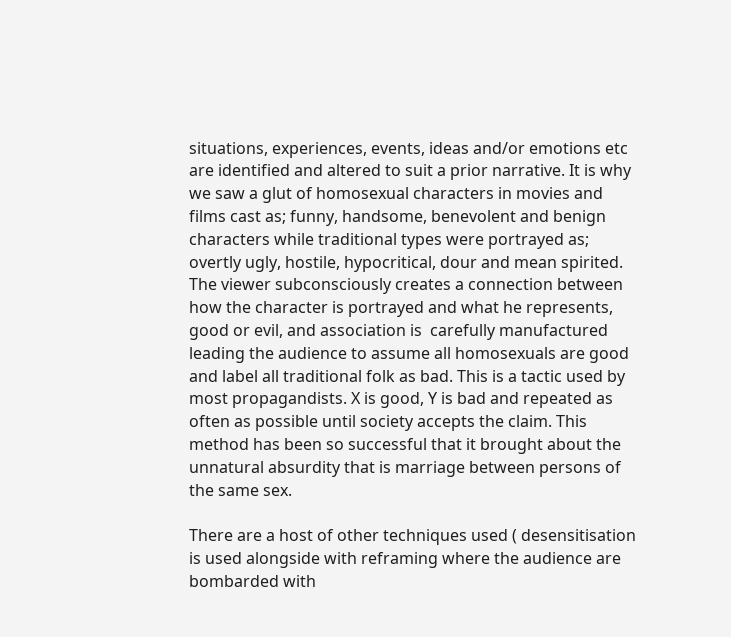situations, experiences, events, ideas and/or emotions etc are identified and altered to suit a prior narrative. It is why we saw a glut of homosexual characters in movies and films cast as; funny, handsome, benevolent and benign characters while traditional types were portrayed as; overtly ugly, hostile, hypocritical, dour and mean spirited. The viewer subconsciously creates a connection between how the character is portrayed and what he represents, good or evil, and association is  carefully manufactured leading the audience to assume all homosexuals are good and label all traditional folk as bad. This is a tactic used by most propagandists. X is good, Y is bad and repeated as often as possible until society accepts the claim. This method has been so successful that it brought about the unnatural absurdity that is marriage between persons of the same sex.

There are a host of other techniques used ( desensitisation is used alongside with reframing where the audience are bombarded with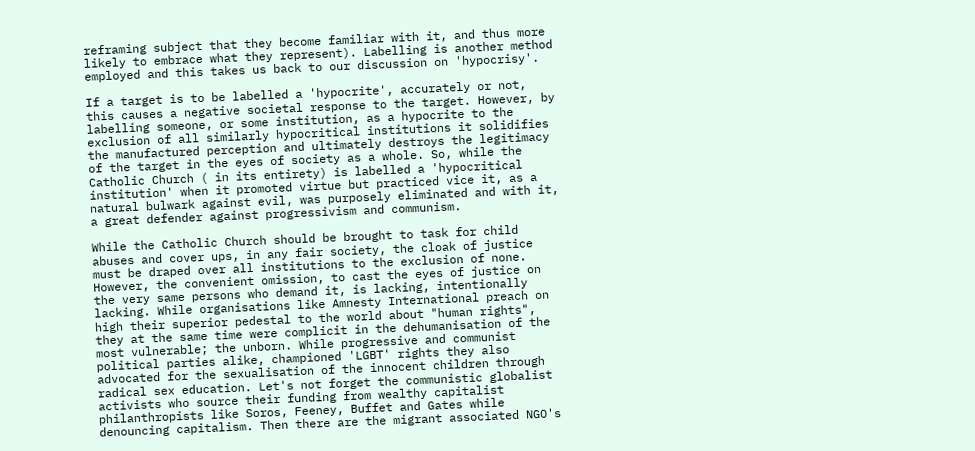reframing subject that they become familiar with it, and thus more likely to embrace what they represent). Labelling is another method employed and this takes us back to our discussion on 'hypocrisy'.

If a target is to be labelled a 'hypocrite', accurately or not, this causes a negative societal response to the target. However, by labelling someone, or some institution, as a hypocrite to the exclusion of all similarly hypocritical institutions it solidifies the manufactured perception and ultimately destroys the legitimacy of the target in the eyes of society as a whole. So, while the Catholic Church ( in its entirety) is labelled a 'hypocritical institution' when it promoted virtue but practiced vice it, as a natural bulwark against evil, was purposely eliminated and with it, a great defender against progressivism and communism.

While the Catholic Church should be brought to task for child abuses and cover ups, in any fair society, the cloak of justice must be draped over all institutions to the exclusion of none. However, the convenient omission, to cast the eyes of justice on the very same persons who demand it, is lacking, intentionally lacking. While organisations like Amnesty International preach on high their superior pedestal to the world about "human rights", they at the same time were complicit in the dehumanisation of the most vulnerable; the unborn. While progressive and communist political parties alike, championed 'LGBT' rights they also advocated for the sexualisation of the innocent children through radical sex education. Let's not forget the communistic globalist activists who source their funding from wealthy capitalist philanthropists like Soros, Feeney, Buffet and Gates while denouncing capitalism. Then there are the migrant associated NGO's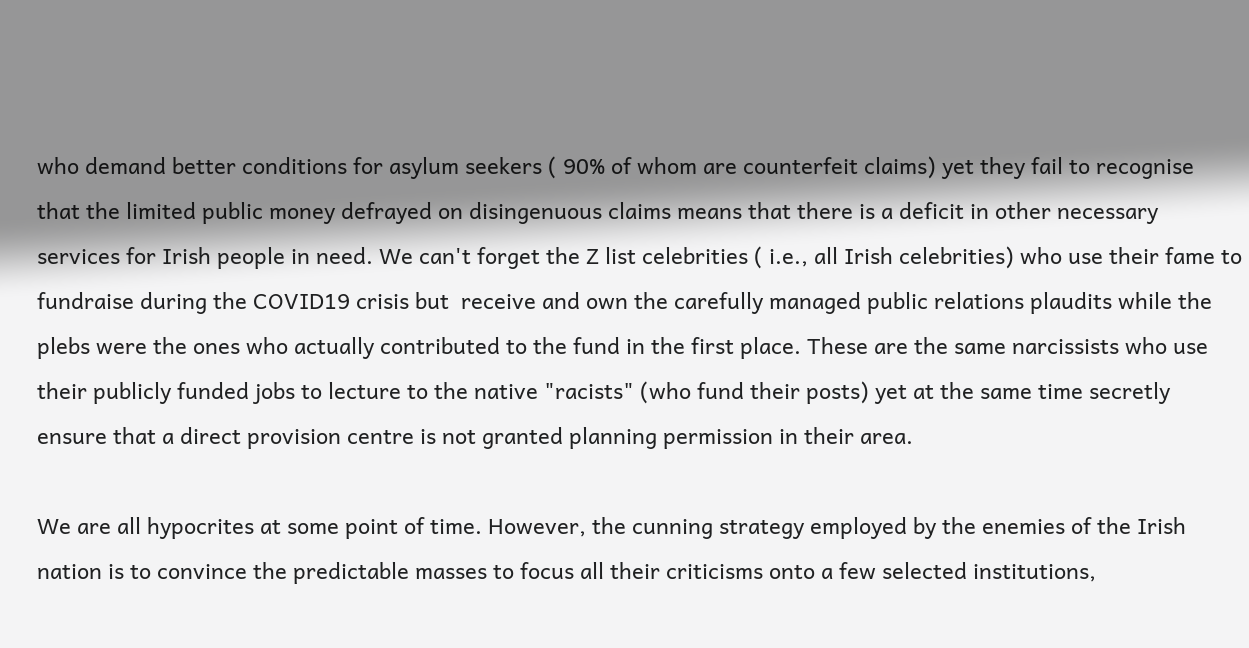who demand better conditions for asylum seekers ( 90% of whom are counterfeit claims) yet they fail to recognise that the limited public money defrayed on disingenuous claims means that there is a deficit in other necessary services for Irish people in need. We can't forget the Z list celebrities ( i.e., all Irish celebrities) who use their fame to fundraise during the COVID19 crisis but  receive and own the carefully managed public relations plaudits while the plebs were the ones who actually contributed to the fund in the first place. These are the same narcissists who use their publicly funded jobs to lecture to the native "racists" (who fund their posts) yet at the same time secretly ensure that a direct provision centre is not granted planning permission in their area.

We are all hypocrites at some point of time. However, the cunning strategy employed by the enemies of the Irish nation is to convince the predictable masses to focus all their criticisms onto a few selected institutions,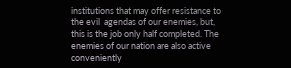institutions that may offer resistance to the evil  agendas of our enemies, but, this is the job only half completed. The enemies of our nation are also active conveniently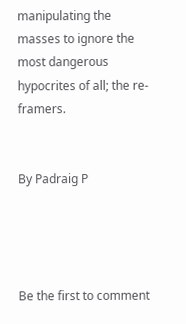manipulating the masses to ignore the most dangerous hypocrites of all; the re-framers.


By Padraig P




Be the first to comment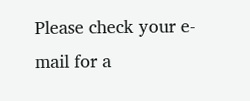Please check your e-mail for a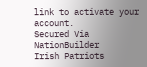link to activate your account.
Secured Via NationBuilder
Irish Patriots